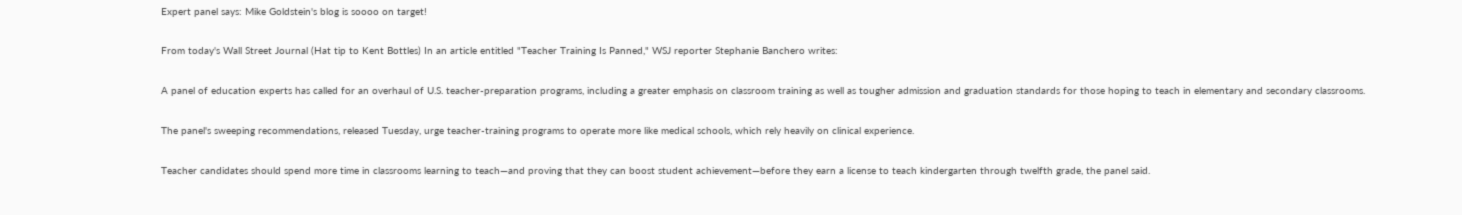Expert panel says: Mike Goldstein's blog is soooo on target!

From today's Wall Street Journal (Hat tip to Kent Bottles) In an article entitled "Teacher Training Is Panned," WSJ reporter Stephanie Banchero writes:

A panel of education experts has called for an overhaul of U.S. teacher-preparation programs, including a greater emphasis on classroom training as well as tougher admission and graduation standards for those hoping to teach in elementary and secondary classrooms.

The panel's sweeping recommendations, released Tuesday, urge teacher-training programs to operate more like medical schools, which rely heavily on clinical experience.

Teacher candidates should spend more time in classrooms learning to teach—and proving that they can boost student achievement—before they earn a license to teach kindergarten through twelfth grade, the panel said.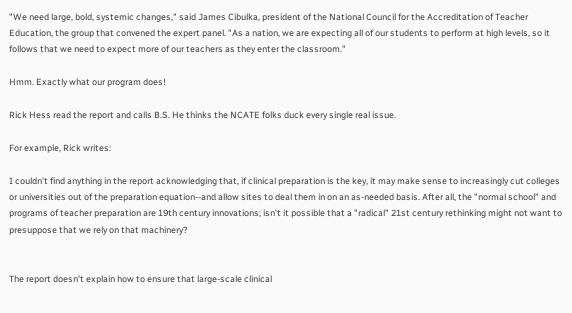"We need large, bold, systemic changes," said James Cibulka, president of the National Council for the Accreditation of Teacher Education, the group that convened the expert panel. "As a nation, we are expecting all of our students to perform at high levels, so it follows that we need to expect more of our teachers as they enter the classroom."

Hmm. Exactly what our program does!

Rick Hess read the report and calls B.S. He thinks the NCATE folks duck every single real issue.

For example, Rick writes:

I couldn't find anything in the report acknowledging that, if clinical preparation is the key, it may make sense to increasingly cut colleges or universities out of the preparation equation--and allow sites to deal them in on an as-needed basis. After all, the "normal school" and programs of teacher preparation are 19th century innovations; isn't it possible that a "radical" 21st century rethinking might not want to presuppose that we rely on that machinery?


The report doesn't explain how to ensure that large-scale clinical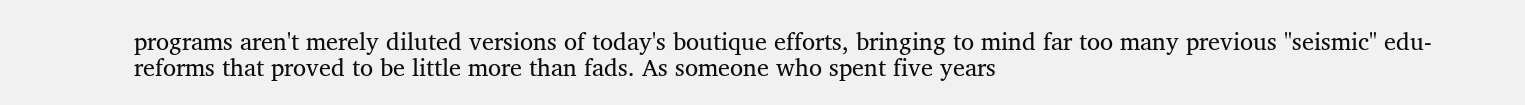programs aren't merely diluted versions of today's boutique efforts, bringing to mind far too many previous "seismic" edu-reforms that proved to be little more than fads. As someone who spent five years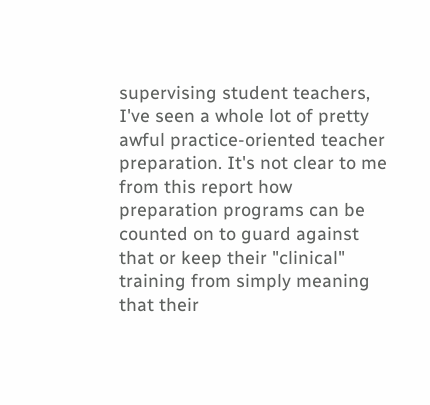supervising student teachers, I've seen a whole lot of pretty awful practice-oriented teacher preparation. It's not clear to me from this report how preparation programs can be counted on to guard against that or keep their "clinical" training from simply meaning that their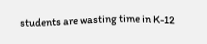students are wasting time in K-12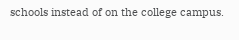schools instead of on the college campus.